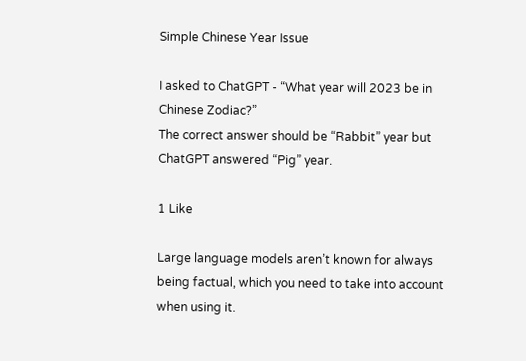Simple Chinese Year Issue

I asked to ChatGPT - “What year will 2023 be in Chinese Zodiac?”
The correct answer should be “Rabbit” year but ChatGPT answered “Pig” year.

1 Like

Large language models aren’t known for always being factual, which you need to take into account when using it.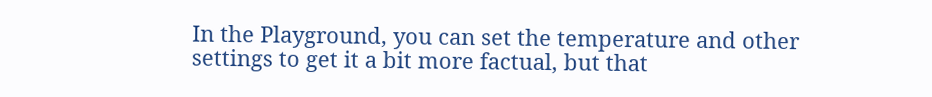In the Playground, you can set the temperature and other settings to get it a bit more factual, but that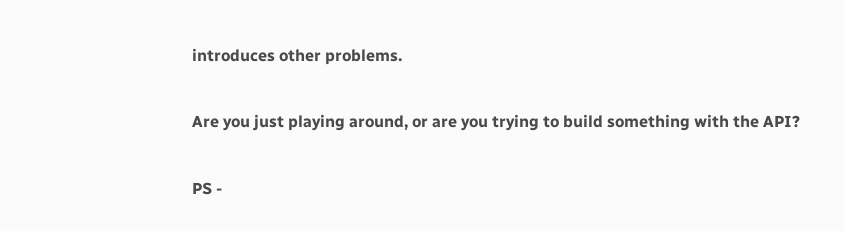introduces other problems.

Are you just playing around, or are you trying to build something with the API?

PS -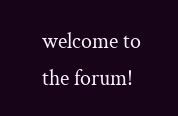welcome to the forum!